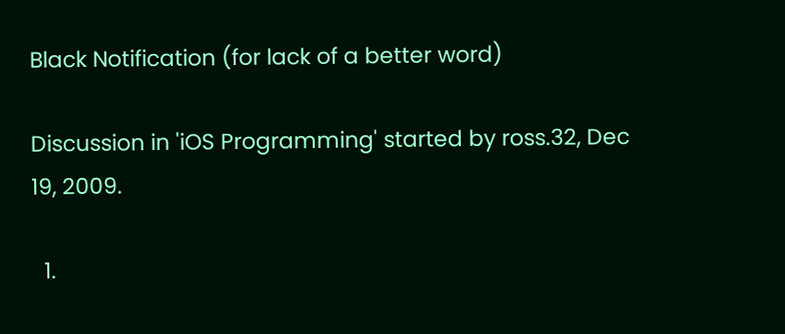Black Notification (for lack of a better word)

Discussion in 'iOS Programming' started by ross.32, Dec 19, 2009.

  1.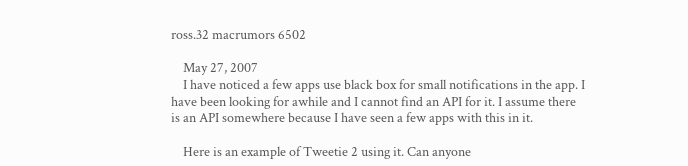ross.32 macrumors 6502

    May 27, 2007
    I have noticed a few apps use black box for small notifications in the app. I have been looking for awhile and I cannot find an API for it. I assume there is an API somewhere because I have seen a few apps with this in it.

    Here is an example of Tweetie 2 using it. Can anyone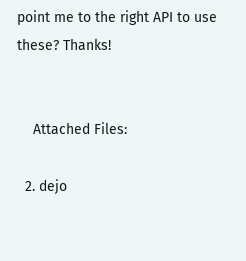point me to the right API to use these? Thanks!


    Attached Files:

  2. dejo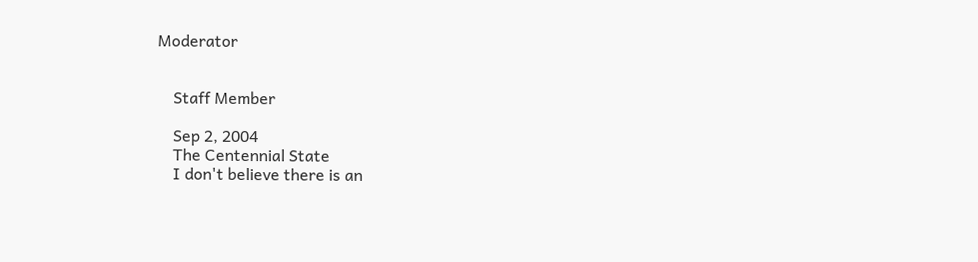Moderator


    Staff Member

    Sep 2, 2004
    The Centennial State
    I don't believe there is an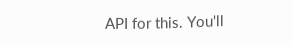API for this. You'll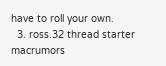have to roll your own.
  3. ross.32 thread starter macrumors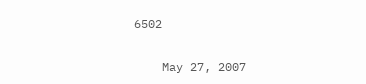6502

    May 27, 2007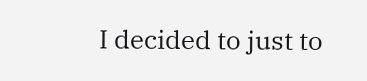I decided to just to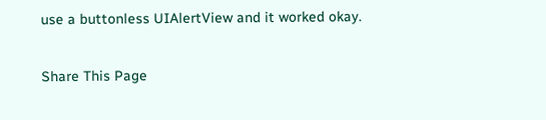use a buttonless UIAlertView and it worked okay.

Share This Page